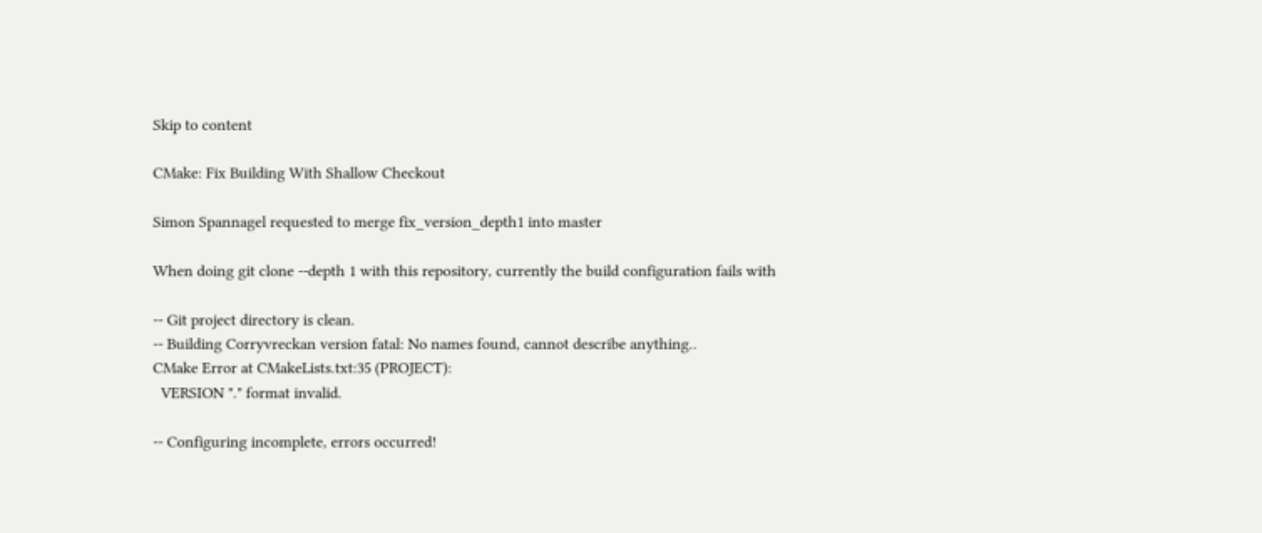Skip to content

CMake: Fix Building With Shallow Checkout

Simon Spannagel requested to merge fix_version_depth1 into master

When doing git clone --depth 1 with this repository, currently the build configuration fails with

-- Git project directory is clean.
-- Building Corryvreckan version fatal: No names found, cannot describe anything..
CMake Error at CMakeLists.txt:35 (PROJECT):
  VERSION "." format invalid.

-- Configuring incomplete, errors occurred!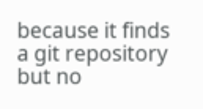because it finds a git repository but no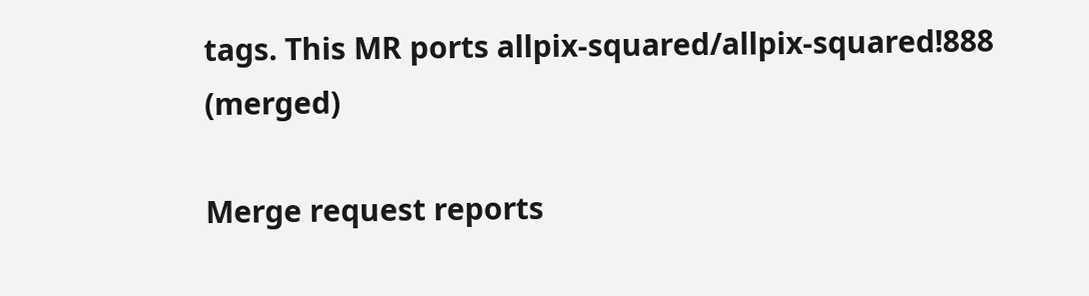tags. This MR ports allpix-squared/allpix-squared!888 (merged)

Merge request reports